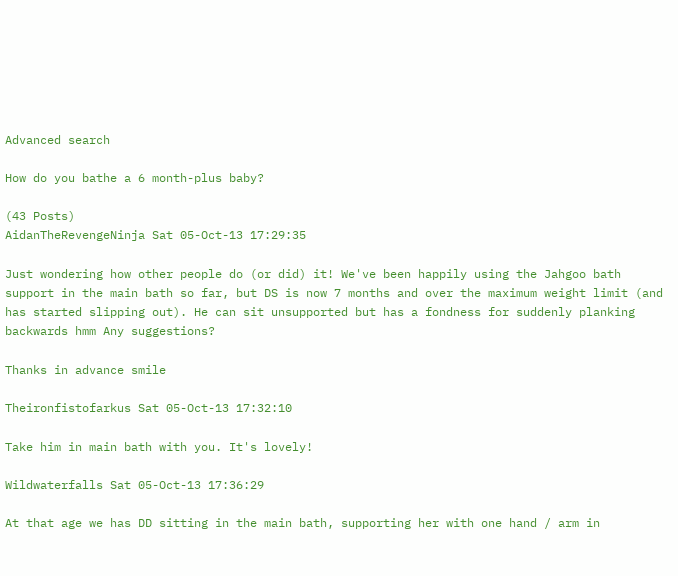Advanced search

How do you bathe a 6 month-plus baby?

(43 Posts)
AidanTheRevengeNinja Sat 05-Oct-13 17:29:35

Just wondering how other people do (or did) it! We've been happily using the Jahgoo bath support in the main bath so far, but DS is now 7 months and over the maximum weight limit (and has started slipping out). He can sit unsupported but has a fondness for suddenly planking backwards hmm Any suggestions?

Thanks in advance smile

Theironfistofarkus Sat 05-Oct-13 17:32:10

Take him in main bath with you. It's lovely!

Wildwaterfalls Sat 05-Oct-13 17:36:29

At that age we has DD sitting in the main bath, supporting her with one hand / arm in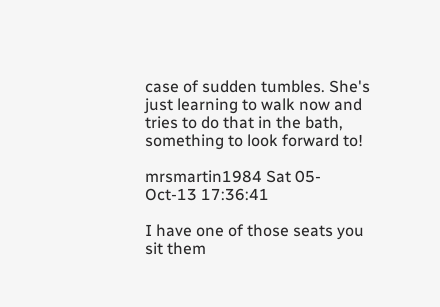case of sudden tumbles. She's just learning to walk now and tries to do that in the bath, something to look forward to!

mrsmartin1984 Sat 05-Oct-13 17:36:41

I have one of those seats you sit them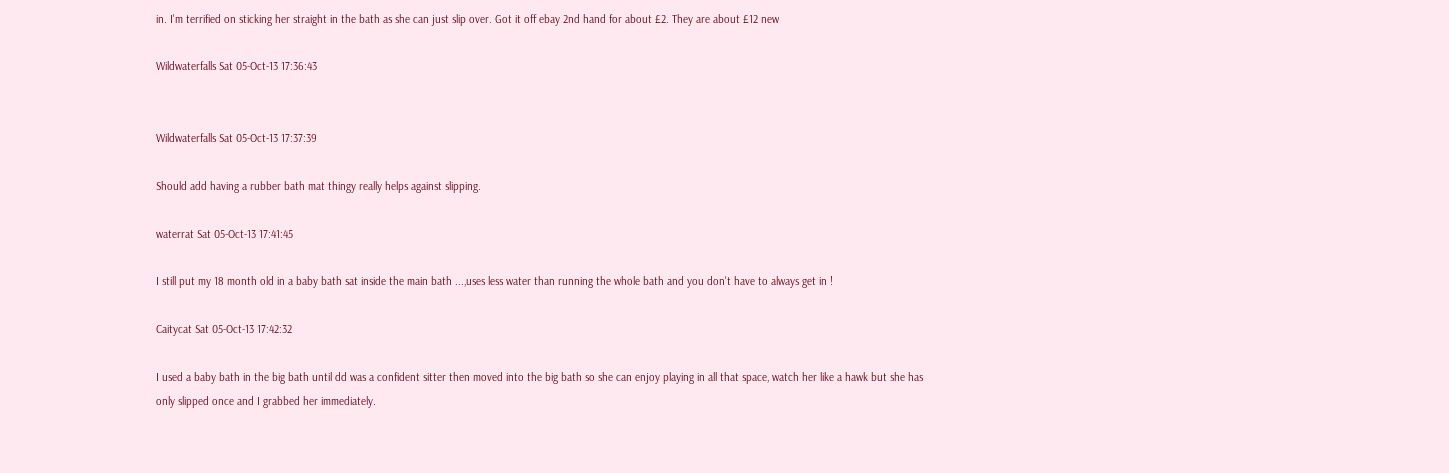in. I'm terrified on sticking her straight in the bath as she can just slip over. Got it off ebay 2nd hand for about £2. They are about £12 new

Wildwaterfalls Sat 05-Oct-13 17:36:43


Wildwaterfalls Sat 05-Oct-13 17:37:39

Should add having a rubber bath mat thingy really helps against slipping.

waterrat Sat 05-Oct-13 17:41:45

I still put my 18 month old in a baby bath sat inside the main bath ...,uses less water than running the whole bath and you don't have to always get in !

Caitycat Sat 05-Oct-13 17:42:32

I used a baby bath in the big bath until dd was a confident sitter then moved into the big bath so she can enjoy playing in all that space, watch her like a hawk but she has only slipped once and I grabbed her immediately.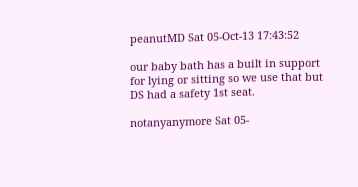peanutMD Sat 05-Oct-13 17:43:52

our baby bath has a built in support for lying or sitting so we use that but DS had a safety 1st seat.

notanyanymore Sat 05-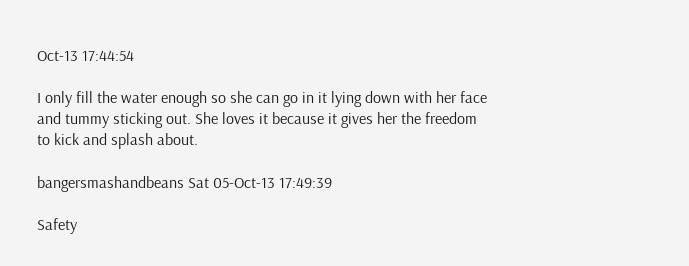Oct-13 17:44:54

I only fill the water enough so she can go in it lying down with her face and tummy sticking out. She loves it because it gives her the freedom to kick and splash about.

bangersmashandbeans Sat 05-Oct-13 17:49:39

Safety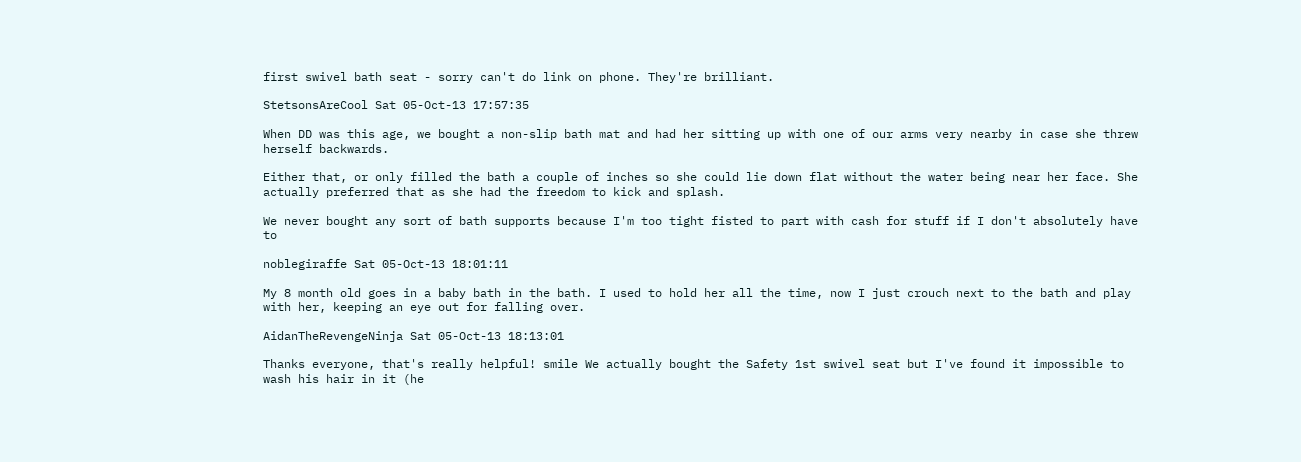first swivel bath seat - sorry can't do link on phone. They're brilliant.

StetsonsAreCool Sat 05-Oct-13 17:57:35

When DD was this age, we bought a non-slip bath mat and had her sitting up with one of our arms very nearby in case she threw herself backwards.

Either that, or only filled the bath a couple of inches so she could lie down flat without the water being near her face. She actually preferred that as she had the freedom to kick and splash.

We never bought any sort of bath supports because I'm too tight fisted to part with cash for stuff if I don't absolutely have to

noblegiraffe Sat 05-Oct-13 18:01:11

My 8 month old goes in a baby bath in the bath. I used to hold her all the time, now I just crouch next to the bath and play with her, keeping an eye out for falling over.

AidanTheRevengeNinja Sat 05-Oct-13 18:13:01

Thanks everyone, that's really helpful! smile We actually bought the Safety 1st swivel seat but I've found it impossible to wash his hair in it (he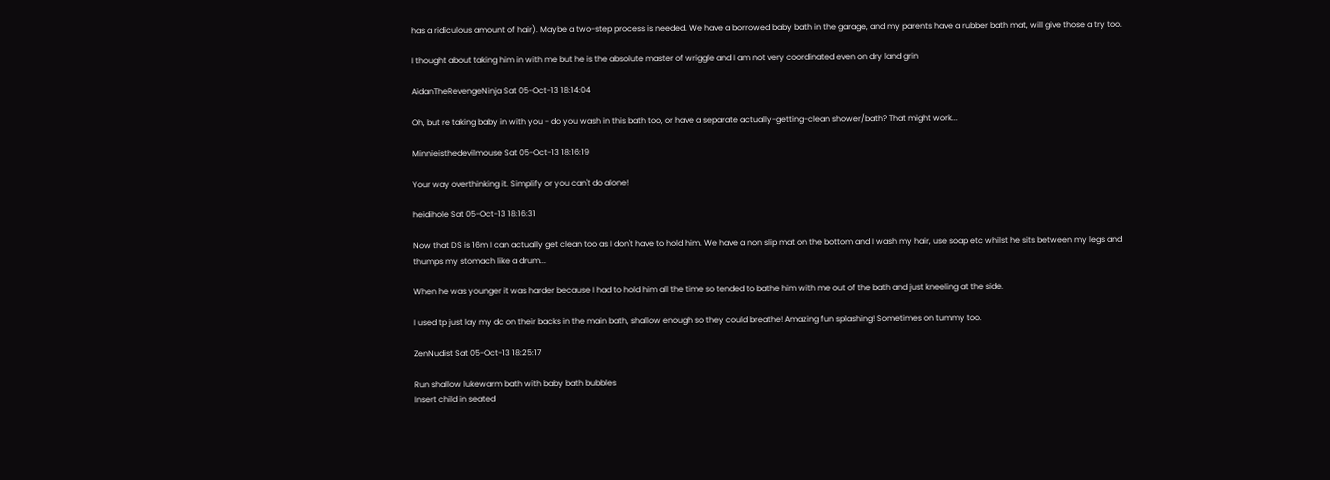has a ridiculous amount of hair). Maybe a two-step process is needed. We have a borrowed baby bath in the garage, and my parents have a rubber bath mat, will give those a try too.

I thought about taking him in with me but he is the absolute master of wriggle and I am not very coordinated even on dry land grin

AidanTheRevengeNinja Sat 05-Oct-13 18:14:04

Oh, but re taking baby in with you - do you wash in this bath too, or have a separate actually-getting-clean shower/bath? That might work...

Minnieisthedevilmouse Sat 05-Oct-13 18:16:19

Your way overthinking it. Simplify or you can't do alone!

heidihole Sat 05-Oct-13 18:16:31

Now that DS is 16m I can actually get clean too as I don't have to hold him. We have a non slip mat on the bottom and I wash my hair, use soap etc whilst he sits between my legs and thumps my stomach like a drum...

When he was younger it was harder because I had to hold him all the time so tended to bathe him with me out of the bath and just kneeling at the side.

I used tp just lay my dc on their backs in the main bath, shallow enough so they could breathe! Amazing fun splashing! Sometimes on tummy too.

ZenNudist Sat 05-Oct-13 18:25:17

Run shallow lukewarm bath with baby bath bubbles
Insert child in seated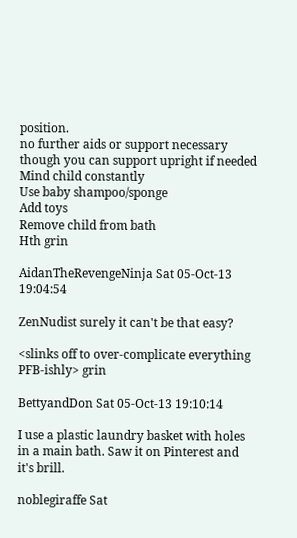position.
no further aids or support necessary though you can support upright if needed
Mind child constantly
Use baby shampoo/sponge
Add toys
Remove child from bath
Hth grin

AidanTheRevengeNinja Sat 05-Oct-13 19:04:54

ZenNudist surely it can't be that easy?

<slinks off to over-complicate everything PFB-ishly> grin

BettyandDon Sat 05-Oct-13 19:10:14

I use a plastic laundry basket with holes in a main bath. Saw it on Pinterest and it's brill.

noblegiraffe Sat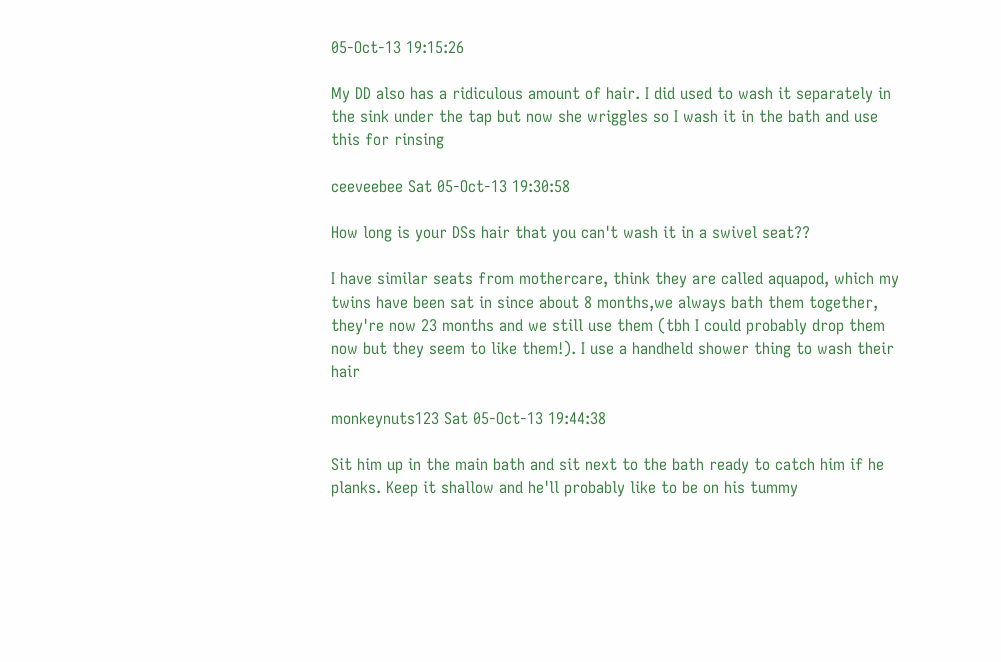05-Oct-13 19:15:26

My DD also has a ridiculous amount of hair. I did used to wash it separately in the sink under the tap but now she wriggles so I wash it in the bath and use this for rinsing

ceeveebee Sat 05-Oct-13 19:30:58

How long is your DSs hair that you can't wash it in a swivel seat??

I have similar seats from mothercare, think they are called aquapod, which my twins have been sat in since about 8 months,we always bath them together, they're now 23 months and we still use them (tbh I could probably drop them now but they seem to like them!). I use a handheld shower thing to wash their hair

monkeynuts123 Sat 05-Oct-13 19:44:38

Sit him up in the main bath and sit next to the bath ready to catch him if he planks. Keep it shallow and he'll probably like to be on his tummy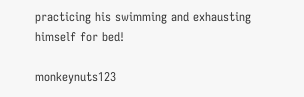practicing his swimming and exhausting himself for bed!

monkeynuts123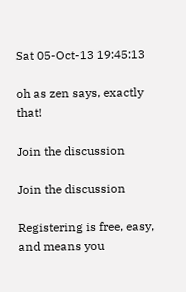Sat 05-Oct-13 19:45:13

oh as zen says, exactly that!

Join the discussion

Join the discussion

Registering is free, easy, and means you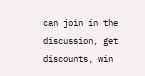can join in the discussion, get discounts, win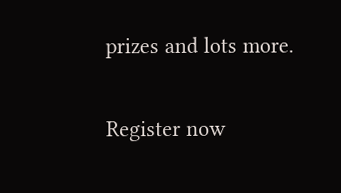prizes and lots more.

Register now